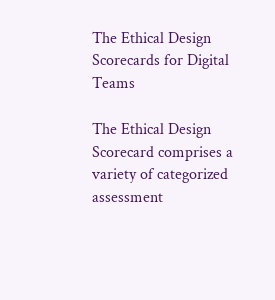The Ethical Design Scorecards for Digital Teams

The Ethical Design Scorecard comprises a variety of categorized assessment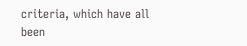criteria, which have all been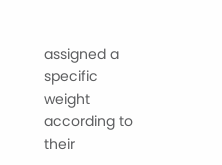assigned a specific weight according to their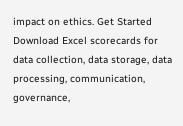impact on ethics. Get Started Download Excel scorecards for data collection, data storage, data processing, communication, governance,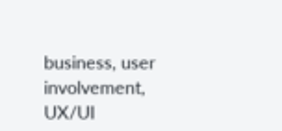business, user involvement, UX/UI